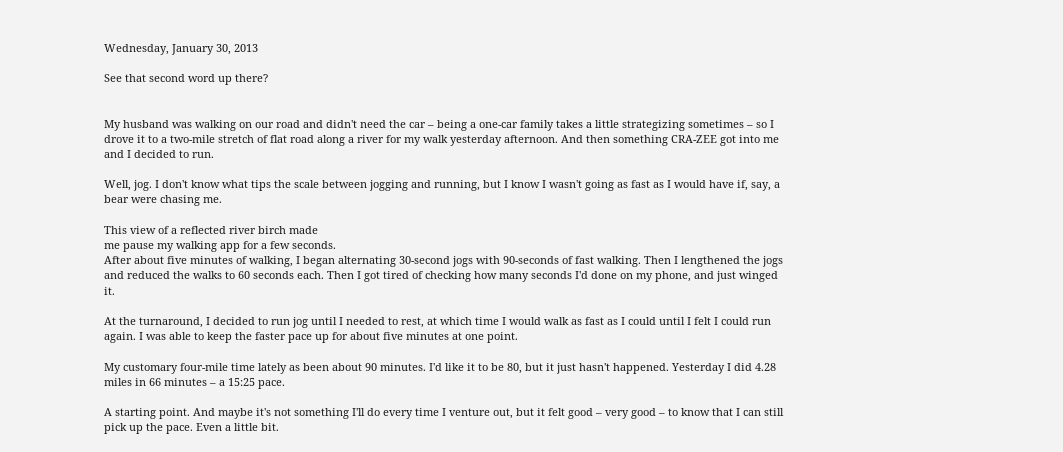Wednesday, January 30, 2013

See that second word up there?


My husband was walking on our road and didn't need the car – being a one-car family takes a little strategizing sometimes – so I drove it to a two-mile stretch of flat road along a river for my walk yesterday afternoon. And then something CRA-ZEE got into me and I decided to run.

Well, jog. I don't know what tips the scale between jogging and running, but I know I wasn't going as fast as I would have if, say, a bear were chasing me.

This view of a reflected river birch made
me pause my walking app for a few seconds.
After about five minutes of walking, I began alternating 30-second jogs with 90-seconds of fast walking. Then I lengthened the jogs and reduced the walks to 60 seconds each. Then I got tired of checking how many seconds I'd done on my phone, and just winged it.

At the turnaround, I decided to run jog until I needed to rest, at which time I would walk as fast as I could until I felt I could run again. I was able to keep the faster pace up for about five minutes at one point.

My customary four-mile time lately as been about 90 minutes. I'd like it to be 80, but it just hasn't happened. Yesterday I did 4.28 miles in 66 minutes – a 15:25 pace.

A starting point. And maybe it's not something I'll do every time I venture out, but it felt good – very good – to know that I can still pick up the pace. Even a little bit.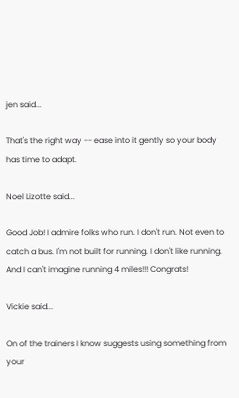jen said...

That's the right way -- ease into it gently so your body has time to adapt.

Noel Lizotte said...

Good Job! I admire folks who run. I don't run. Not even to catch a bus. I'm not built for running. I don't like running. And I can't imagine running 4 miles!!! Congrats!

Vickie said...

On of the trainers I know suggests using something from your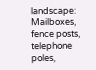landscape:
Mailboxes, fence posts, telephone poles,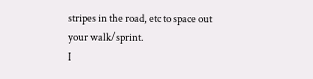stripes in the road, etc to space out your walk/sprint.
I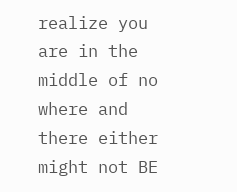realize you are in the middle of no where and there either might not BE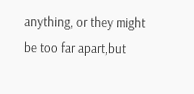anything, or they might be too far apart,but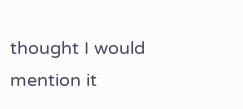thought I would mention it